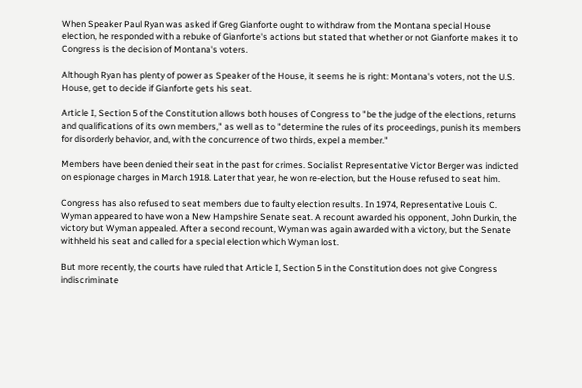When Speaker Paul Ryan was asked if Greg Gianforte ought to withdraw from the Montana special House election, he responded with a rebuke of Gianforte's actions but stated that whether or not Gianforte makes it to Congress is the decision of Montana's voters.

Although Ryan has plenty of power as Speaker of the House, it seems he is right: Montana's voters, not the U.S. House, get to decide if Gianforte gets his seat.

Article I, Section 5 of the Constitution allows both houses of Congress to "be the judge of the elections, returns and qualifications of its own members," as well as to "determine the rules of its proceedings, punish its members for disorderly behavior, and, with the concurrence of two thirds, expel a member."

Members have been denied their seat in the past for crimes. Socialist Representative Victor Berger was indicted on espionage charges in March 1918. Later that year, he won re-election, but the House refused to seat him.

Congress has also refused to seat members due to faulty election results. In 1974, Representative Louis C. Wyman appeared to have won a New Hampshire Senate seat. A recount awarded his opponent, John Durkin, the victory but Wyman appealed. After a second recount, Wyman was again awarded with a victory, but the Senate withheld his seat and called for a special election which Wyman lost.

But more recently, the courts have ruled that Article I, Section 5 in the Constitution does not give Congress indiscriminate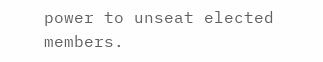power to unseat elected members.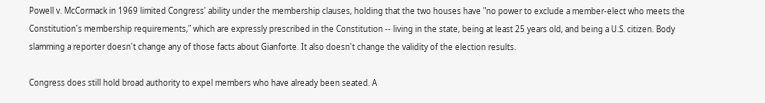Powell v. McCormack in 1969 limited Congress' ability under the membership clauses, holding that the two houses have "no power to exclude a member-elect who meets the Constitution's membership requirements," which are expressly prescribed in the Constitution -- living in the state, being at least 25 years old, and being a U.S. citizen. Body slamming a reporter doesn't change any of those facts about Gianforte. It also doesn't change the validity of the election results.

Congress does still hold broad authority to expel members who have already been seated. A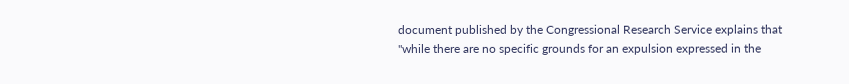document published by the Congressional Research Service explains that "while there are no specific grounds for an expulsion expressed in the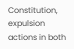Constitution, expulsion actions in both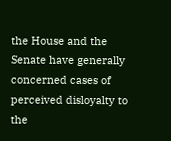the House and the Senate have generally concerned cases of perceived disloyalty to the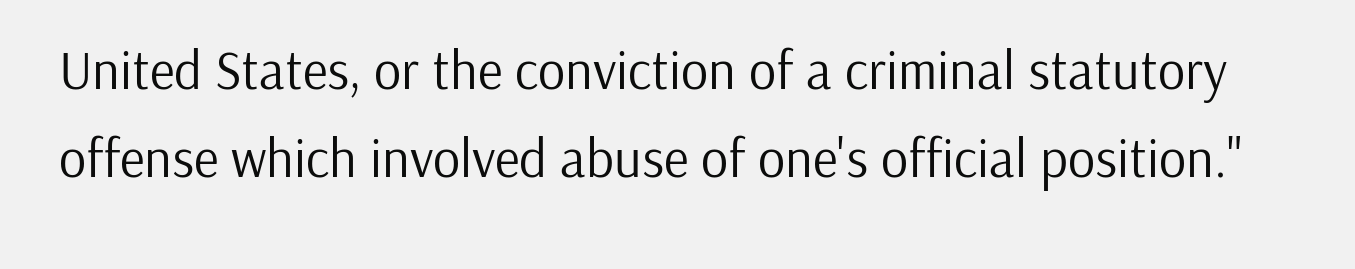United States, or the conviction of a criminal statutory offense which involved abuse of one's official position."